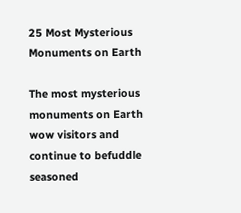25 Most Mysterious Monuments on Earth

The most mysterious monuments on Earth wow visitors and continue to befuddle seasoned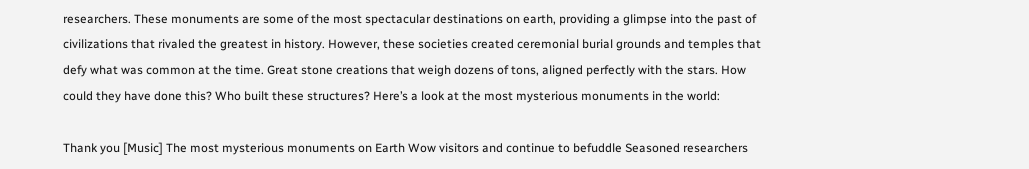researchers. These monuments are some of the most spectacular destinations on earth, providing a glimpse into the past of civilizations that rivaled the greatest in history. However, these societies created ceremonial burial grounds and temples that defy what was common at the time. Great stone creations that weigh dozens of tons, aligned perfectly with the stars. How could they have done this? Who built these structures? Here’s a look at the most mysterious monuments in the world:

Thank you [Music] The most mysterious monuments on Earth Wow visitors and continue to befuddle Seasoned researchers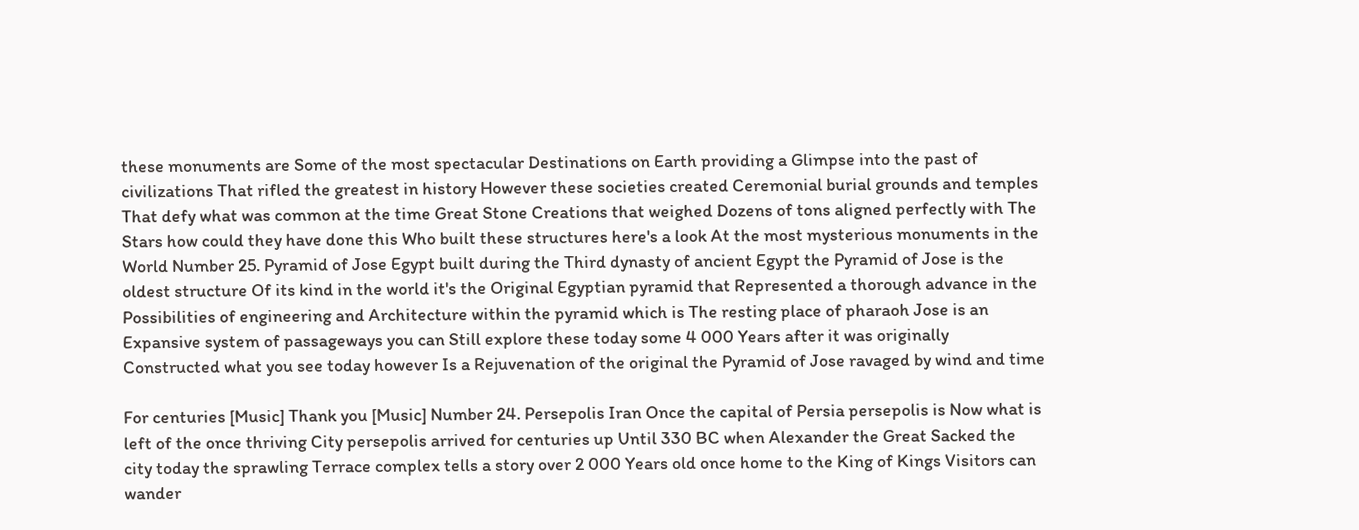these monuments are Some of the most spectacular Destinations on Earth providing a Glimpse into the past of civilizations That rifled the greatest in history However these societies created Ceremonial burial grounds and temples That defy what was common at the time Great Stone Creations that weighed Dozens of tons aligned perfectly with The Stars how could they have done this Who built these structures here's a look At the most mysterious monuments in the World Number 25. Pyramid of Jose Egypt built during the Third dynasty of ancient Egypt the Pyramid of Jose is the oldest structure Of its kind in the world it's the Original Egyptian pyramid that Represented a thorough advance in the Possibilities of engineering and Architecture within the pyramid which is The resting place of pharaoh Jose is an Expansive system of passageways you can Still explore these today some 4 000 Years after it was originally Constructed what you see today however Is a Rejuvenation of the original the Pyramid of Jose ravaged by wind and time

For centuries [Music] Thank you [Music] Number 24. Persepolis Iran Once the capital of Persia persepolis is Now what is left of the once thriving City persepolis arrived for centuries up Until 330 BC when Alexander the Great Sacked the city today the sprawling Terrace complex tells a story over 2 000 Years old once home to the King of Kings Visitors can wander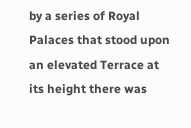by a series of Royal Palaces that stood upon an elevated Terrace at its height there was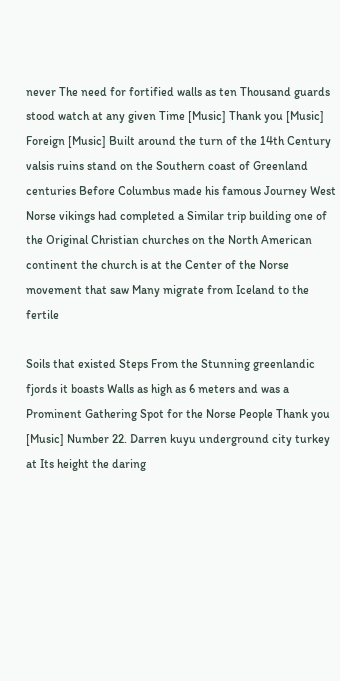never The need for fortified walls as ten Thousand guards stood watch at any given Time [Music] Thank you [Music] Foreign [Music] Built around the turn of the 14th Century valsis ruins stand on the Southern coast of Greenland centuries Before Columbus made his famous Journey West Norse vikings had completed a Similar trip building one of the Original Christian churches on the North American continent the church is at the Center of the Norse movement that saw Many migrate from Iceland to the fertile

Soils that existed Steps From the Stunning greenlandic fjords it boasts Walls as high as 6 meters and was a Prominent Gathering Spot for the Norse People Thank you [Music] Number 22. Darren kuyu underground city turkey at Its height the daring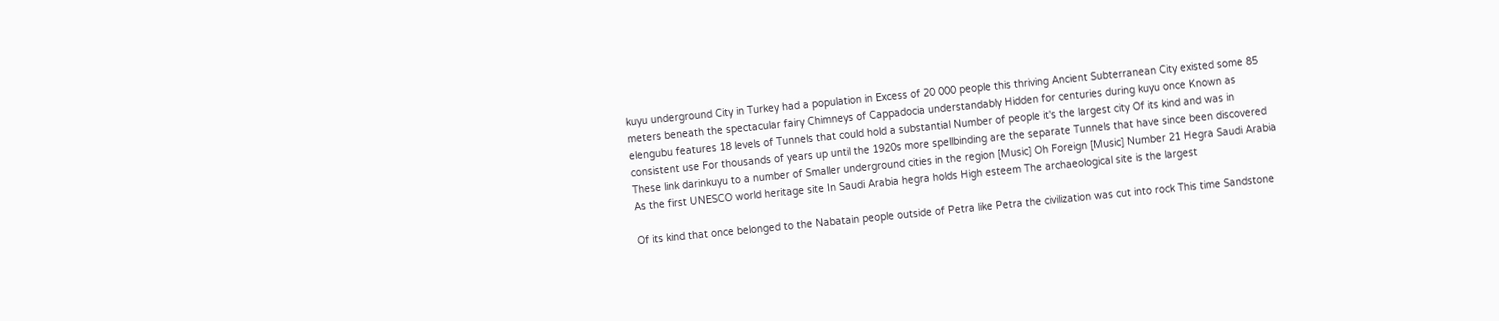kuyu underground City in Turkey had a population in Excess of 20 000 people this thriving Ancient Subterranean City existed some 85 meters beneath the spectacular fairy Chimneys of Cappadocia understandably Hidden for centuries during kuyu once Known as elengubu features 18 levels of Tunnels that could hold a substantial Number of people it's the largest city Of its kind and was in consistent use For thousands of years up until the 1920s more spellbinding are the separate Tunnels that have since been discovered These link darinkuyu to a number of Smaller underground cities in the region [Music] Oh Foreign [Music] Number 21 Hegra Saudi Arabia As the first UNESCO world heritage site In Saudi Arabia hegra holds High esteem The archaeological site is the largest

Of its kind that once belonged to the Nabatain people outside of Petra like Petra the civilization was cut into rock This time Sandstone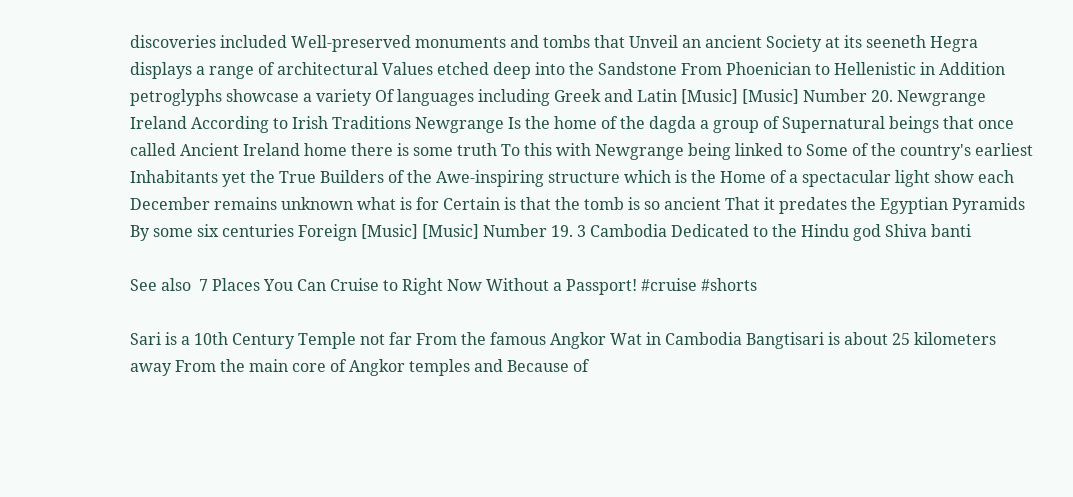discoveries included Well-preserved monuments and tombs that Unveil an ancient Society at its seeneth Hegra displays a range of architectural Values etched deep into the Sandstone From Phoenician to Hellenistic in Addition petroglyphs showcase a variety Of languages including Greek and Latin [Music] [Music] Number 20. Newgrange Ireland According to Irish Traditions Newgrange Is the home of the dagda a group of Supernatural beings that once called Ancient Ireland home there is some truth To this with Newgrange being linked to Some of the country's earliest Inhabitants yet the True Builders of the Awe-inspiring structure which is the Home of a spectacular light show each December remains unknown what is for Certain is that the tomb is so ancient That it predates the Egyptian Pyramids By some six centuries Foreign [Music] [Music] Number 19. 3 Cambodia Dedicated to the Hindu god Shiva banti

See also  7 Places You Can Cruise to Right Now Without a Passport! #cruise #shorts

Sari is a 10th Century Temple not far From the famous Angkor Wat in Cambodia Bangtisari is about 25 kilometers away From the main core of Angkor temples and Because of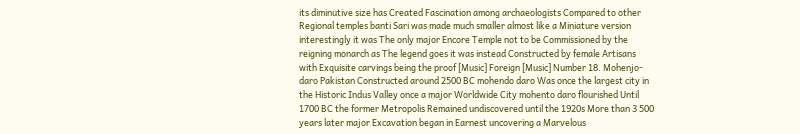its diminutive size has Created Fascination among archaeologists Compared to other Regional temples banti Sari was made much smaller almost like a Miniature version interestingly it was The only major Encore Temple not to be Commissioned by the reigning monarch as The legend goes it was instead Constructed by female Artisans with Exquisite carvings being the proof [Music] Foreign [Music] Number 18. Mohenjo-daro Pakistan Constructed around 2500 BC mohendo daro Was once the largest city in the Historic Indus Valley once a major Worldwide City mohento daro flourished Until 1700 BC the former Metropolis Remained undiscovered until the 1920s More than 3 500 years later major Excavation began in Earnest uncovering a Marvelous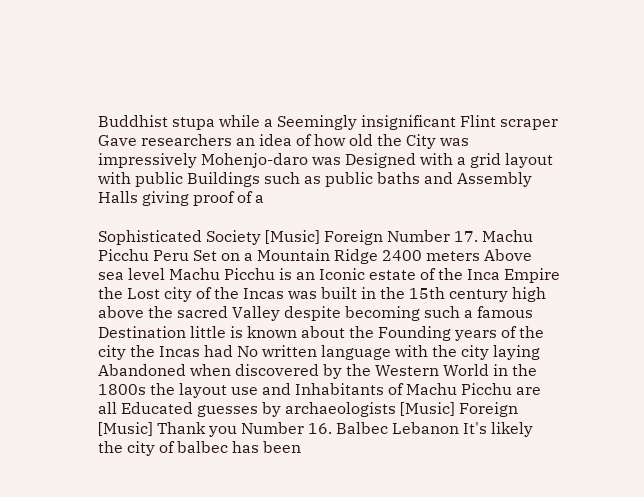Buddhist stupa while a Seemingly insignificant Flint scraper Gave researchers an idea of how old the City was impressively Mohenjo-daro was Designed with a grid layout with public Buildings such as public baths and Assembly Halls giving proof of a

Sophisticated Society [Music] Foreign Number 17. Machu Picchu Peru Set on a Mountain Ridge 2400 meters Above sea level Machu Picchu is an Iconic estate of the Inca Empire the Lost city of the Incas was built in the 15th century high above the sacred Valley despite becoming such a famous Destination little is known about the Founding years of the city the Incas had No written language with the city laying Abandoned when discovered by the Western World in the 1800s the layout use and Inhabitants of Machu Picchu are all Educated guesses by archaeologists [Music] Foreign [Music] Thank you Number 16. Balbec Lebanon It's likely the city of balbec has been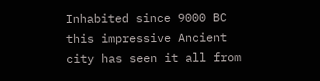Inhabited since 9000 BC this impressive Ancient city has seen it all from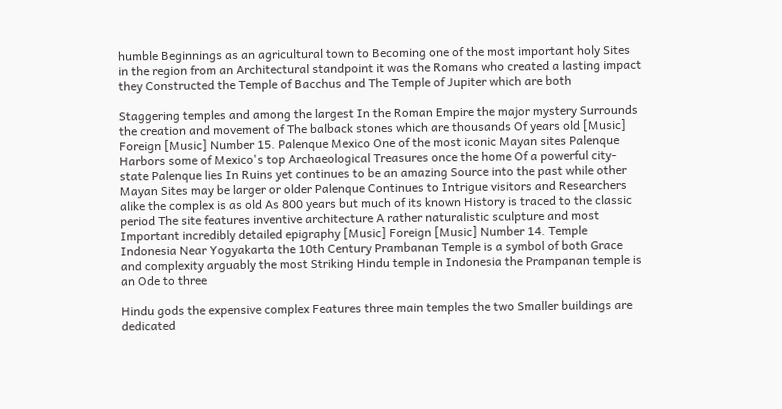humble Beginnings as an agricultural town to Becoming one of the most important holy Sites in the region from an Architectural standpoint it was the Romans who created a lasting impact they Constructed the Temple of Bacchus and The Temple of Jupiter which are both

Staggering temples and among the largest In the Roman Empire the major mystery Surrounds the creation and movement of The balback stones which are thousands Of years old [Music] Foreign [Music] Number 15. Palenque Mexico One of the most iconic Mayan sites Palenque Harbors some of Mexico's top Archaeological Treasures once the home Of a powerful city-state Palenque lies In Ruins yet continues to be an amazing Source into the past while other Mayan Sites may be larger or older Palenque Continues to Intrigue visitors and Researchers alike the complex is as old As 800 years but much of its known History is traced to the classic period The site features inventive architecture A rather naturalistic sculpture and most Important incredibly detailed epigraphy [Music] Foreign [Music] Number 14. Temple Indonesia Near Yogyakarta the 10th Century Prambanan Temple is a symbol of both Grace and complexity arguably the most Striking Hindu temple in Indonesia the Prampanan temple is an Ode to three

Hindu gods the expensive complex Features three main temples the two Smaller buildings are dedicated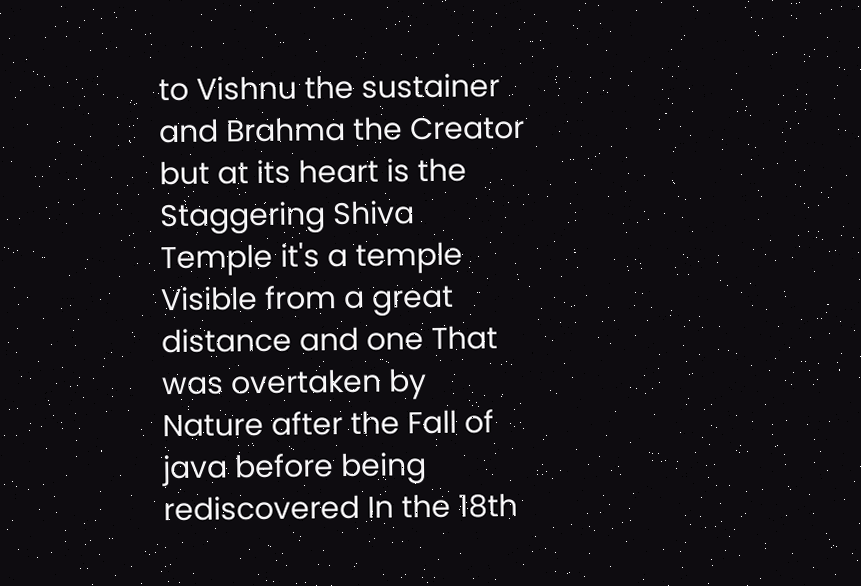to Vishnu the sustainer and Brahma the Creator but at its heart is the Staggering Shiva Temple it's a temple Visible from a great distance and one That was overtaken by Nature after the Fall of java before being rediscovered In the 18th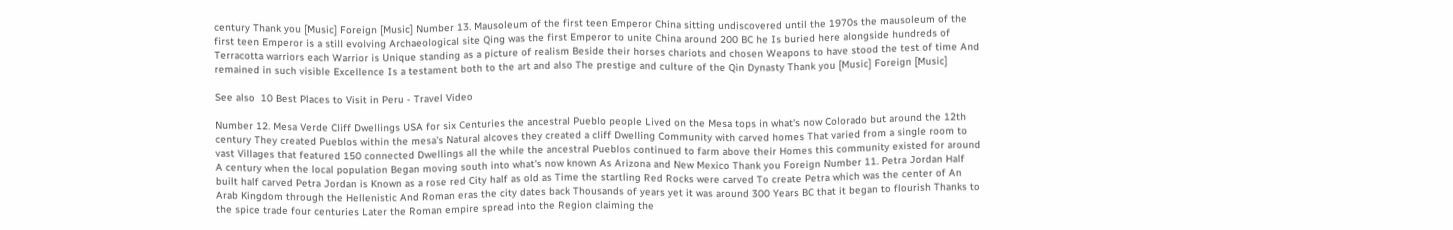century Thank you [Music] Foreign [Music] Number 13. Mausoleum of the first teen Emperor China sitting undiscovered until the 1970s the mausoleum of the first teen Emperor is a still evolving Archaeological site Qing was the first Emperor to unite China around 200 BC he Is buried here alongside hundreds of Terracotta warriors each Warrior is Unique standing as a picture of realism Beside their horses chariots and chosen Weapons to have stood the test of time And remained in such visible Excellence Is a testament both to the art and also The prestige and culture of the Qin Dynasty Thank you [Music] Foreign [Music]

See also  10 Best Places to Visit in Peru - Travel Video

Number 12. Mesa Verde Cliff Dwellings USA for six Centuries the ancestral Pueblo people Lived on the Mesa tops in what's now Colorado but around the 12th century They created Pueblos within the mesa's Natural alcoves they created a cliff Dwelling Community with carved homes That varied from a single room to vast Villages that featured 150 connected Dwellings all the while the ancestral Pueblos continued to farm above their Homes this community existed for around A century when the local population Began moving south into what's now known As Arizona and New Mexico Thank you Foreign Number 11. Petra Jordan Half built half carved Petra Jordan is Known as a rose red City half as old as Time the startling Red Rocks were carved To create Petra which was the center of An Arab Kingdom through the Hellenistic And Roman eras the city dates back Thousands of years yet it was around 300 Years BC that it began to flourish Thanks to the spice trade four centuries Later the Roman empire spread into the Region claiming the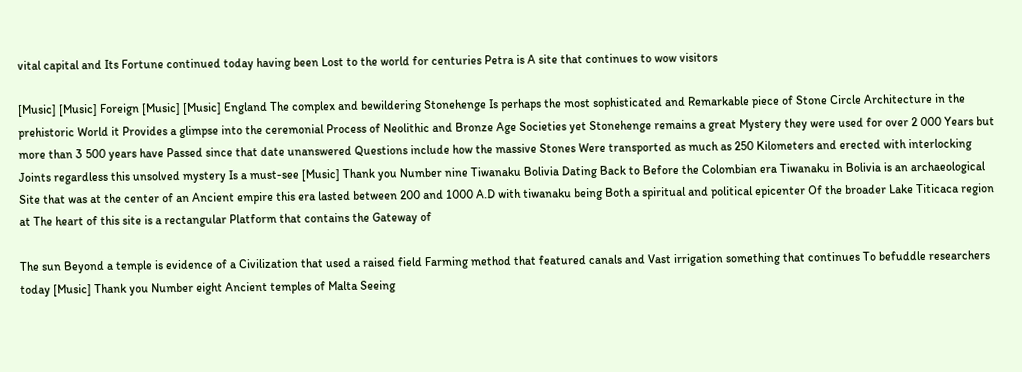vital capital and Its Fortune continued today having been Lost to the world for centuries Petra is A site that continues to wow visitors

[Music] [Music] Foreign [Music] [Music] England The complex and bewildering Stonehenge Is perhaps the most sophisticated and Remarkable piece of Stone Circle Architecture in the prehistoric World it Provides a glimpse into the ceremonial Process of Neolithic and Bronze Age Societies yet Stonehenge remains a great Mystery they were used for over 2 000 Years but more than 3 500 years have Passed since that date unanswered Questions include how the massive Stones Were transported as much as 250 Kilometers and erected with interlocking Joints regardless this unsolved mystery Is a must-see [Music] Thank you Number nine Tiwanaku Bolivia Dating Back to Before the Colombian era Tiwanaku in Bolivia is an archaeological Site that was at the center of an Ancient empire this era lasted between 200 and 1000 A.D with tiwanaku being Both a spiritual and political epicenter Of the broader Lake Titicaca region at The heart of this site is a rectangular Platform that contains the Gateway of

The sun Beyond a temple is evidence of a Civilization that used a raised field Farming method that featured canals and Vast irrigation something that continues To befuddle researchers today [Music] Thank you Number eight Ancient temples of Malta Seeing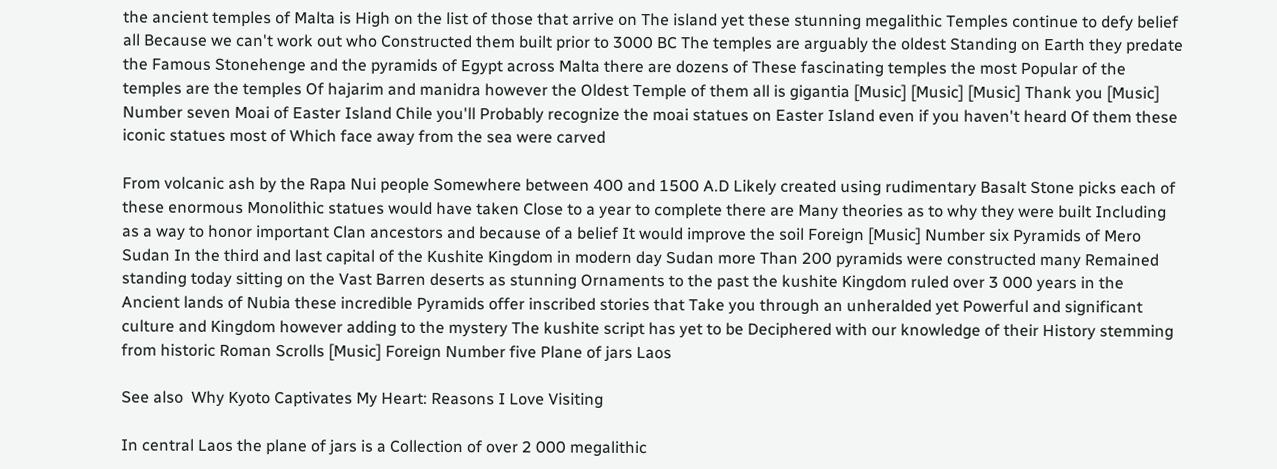the ancient temples of Malta is High on the list of those that arrive on The island yet these stunning megalithic Temples continue to defy belief all Because we can't work out who Constructed them built prior to 3000 BC The temples are arguably the oldest Standing on Earth they predate the Famous Stonehenge and the pyramids of Egypt across Malta there are dozens of These fascinating temples the most Popular of the temples are the temples Of hajarim and manidra however the Oldest Temple of them all is gigantia [Music] [Music] [Music] Thank you [Music] Number seven Moai of Easter Island Chile you'll Probably recognize the moai statues on Easter Island even if you haven't heard Of them these iconic statues most of Which face away from the sea were carved

From volcanic ash by the Rapa Nui people Somewhere between 400 and 1500 A.D Likely created using rudimentary Basalt Stone picks each of these enormous Monolithic statues would have taken Close to a year to complete there are Many theories as to why they were built Including as a way to honor important Clan ancestors and because of a belief It would improve the soil Foreign [Music] Number six Pyramids of Mero Sudan In the third and last capital of the Kushite Kingdom in modern day Sudan more Than 200 pyramids were constructed many Remained standing today sitting on the Vast Barren deserts as stunning Ornaments to the past the kushite Kingdom ruled over 3 000 years in the Ancient lands of Nubia these incredible Pyramids offer inscribed stories that Take you through an unheralded yet Powerful and significant culture and Kingdom however adding to the mystery The kushite script has yet to be Deciphered with our knowledge of their History stemming from historic Roman Scrolls [Music] Foreign Number five Plane of jars Laos

See also  Why Kyoto Captivates My Heart: Reasons I Love Visiting

In central Laos the plane of jars is a Collection of over 2 000 megalithic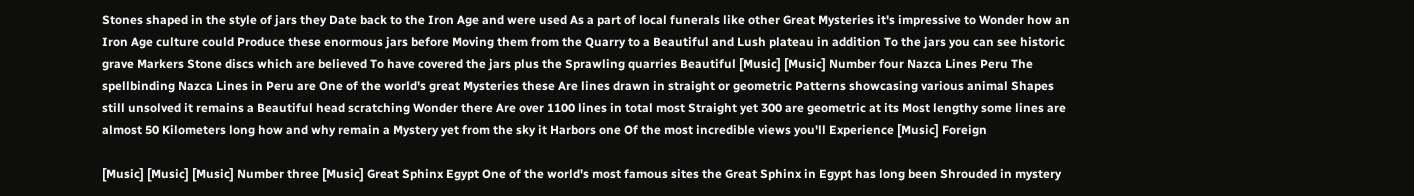Stones shaped in the style of jars they Date back to the Iron Age and were used As a part of local funerals like other Great Mysteries it's impressive to Wonder how an Iron Age culture could Produce these enormous jars before Moving them from the Quarry to a Beautiful and Lush plateau in addition To the jars you can see historic grave Markers Stone discs which are believed To have covered the jars plus the Sprawling quarries Beautiful [Music] [Music] Number four Nazca Lines Peru The spellbinding Nazca Lines in Peru are One of the world's great Mysteries these Are lines drawn in straight or geometric Patterns showcasing various animal Shapes still unsolved it remains a Beautiful head scratching Wonder there Are over 1100 lines in total most Straight yet 300 are geometric at its Most lengthy some lines are almost 50 Kilometers long how and why remain a Mystery yet from the sky it Harbors one Of the most incredible views you'll Experience [Music] Foreign

[Music] [Music] [Music] Number three [Music] Great Sphinx Egypt One of the world's most famous sites the Great Sphinx in Egypt has long been Shrouded in mystery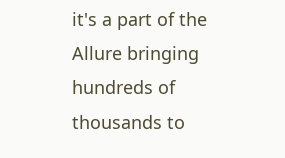it's a part of the Allure bringing hundreds of thousands to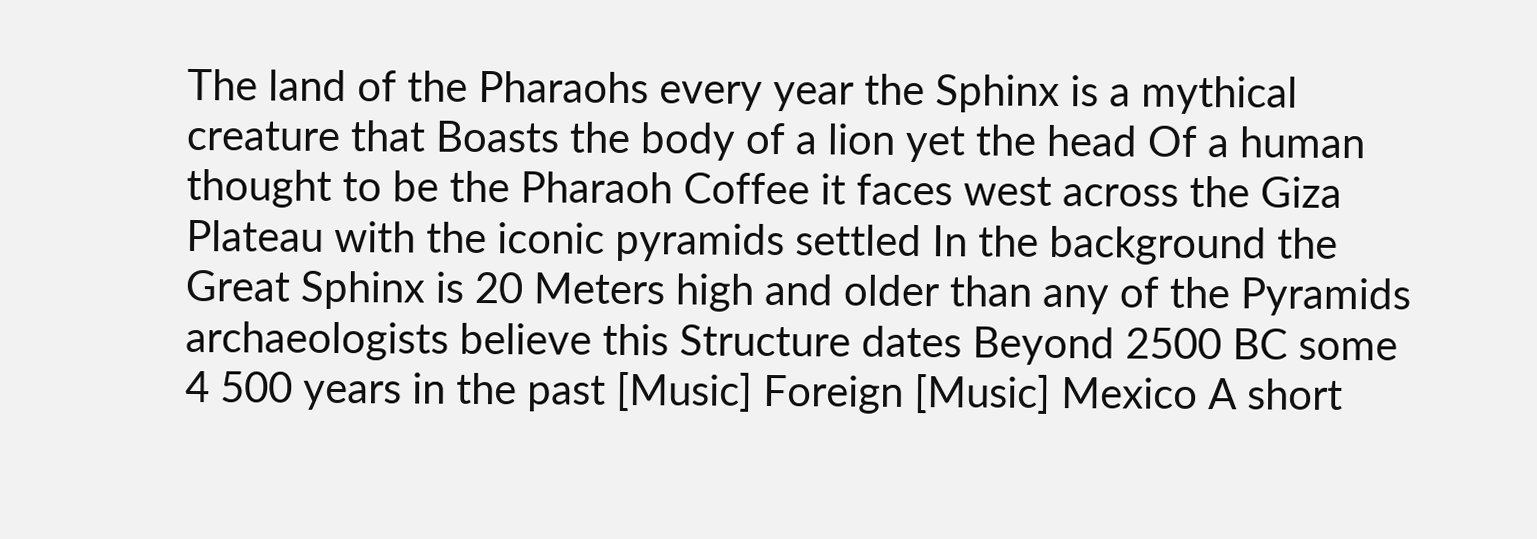The land of the Pharaohs every year the Sphinx is a mythical creature that Boasts the body of a lion yet the head Of a human thought to be the Pharaoh Coffee it faces west across the Giza Plateau with the iconic pyramids settled In the background the Great Sphinx is 20 Meters high and older than any of the Pyramids archaeologists believe this Structure dates Beyond 2500 BC some 4 500 years in the past [Music] Foreign [Music] Mexico A short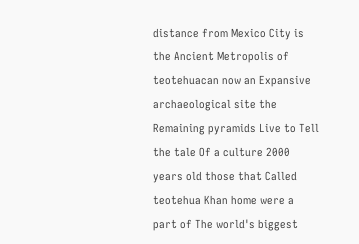distance from Mexico City is the Ancient Metropolis of teotehuacan now an Expansive archaeological site the Remaining pyramids Live to Tell the tale Of a culture 2000 years old those that Called teotehua Khan home were a part of The world's biggest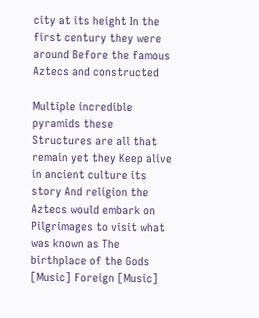city at its height In the first century they were around Before the famous Aztecs and constructed

Multiple incredible pyramids these Structures are all that remain yet they Keep alive in ancient culture its story And religion the Aztecs would embark on Pilgrimages to visit what was known as The birthplace of the Gods [Music] Foreign [Music]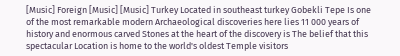[Music] Foreign [Music] [Music] Turkey Located in southeast turkey Gobekli Tepe Is one of the most remarkable modern Archaeological discoveries here lies 11 000 years of history and enormous carved Stones at the heart of the discovery is The belief that this spectacular Location is home to the world's oldest Temple visitors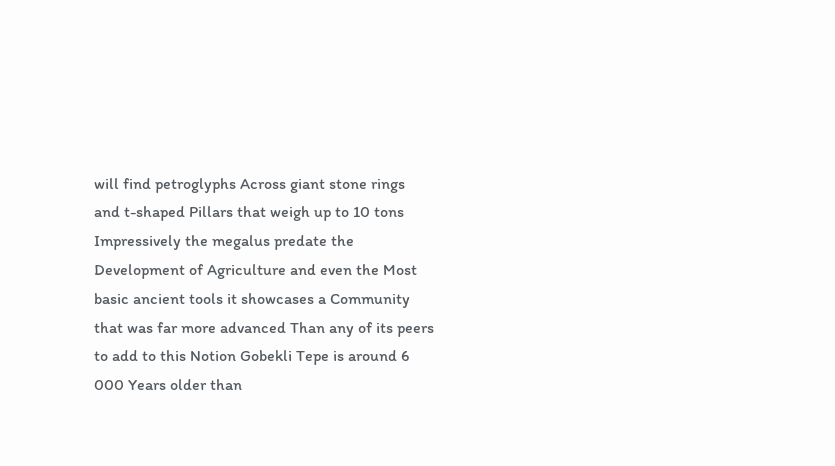will find petroglyphs Across giant stone rings and t-shaped Pillars that weigh up to 10 tons Impressively the megalus predate the Development of Agriculture and even the Most basic ancient tools it showcases a Community that was far more advanced Than any of its peers to add to this Notion Gobekli Tepe is around 6 000 Years older than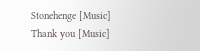Stonehenge [Music] Thank you [Music]